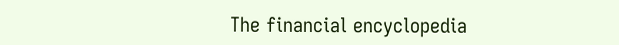The financial encyclopedia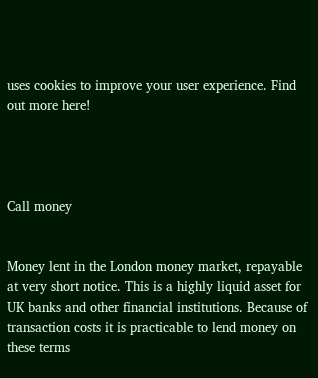uses cookies to improve your user experience. Find out more here!




Call money


Money lent in the London money market, repayable at very short notice. This is a highly liquid asset for UK banks and other financial institutions. Because of transaction costs it is practicable to lend money on these terms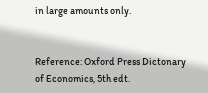in large amounts only.


Reference: Oxford Press Dictonary of Economics, 5th edt.